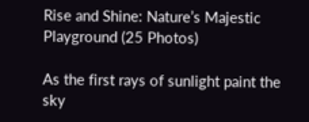Rise and Shine: Nature’s Majestic Playground (25 Photos)

As the first rays of sunlight paint the sky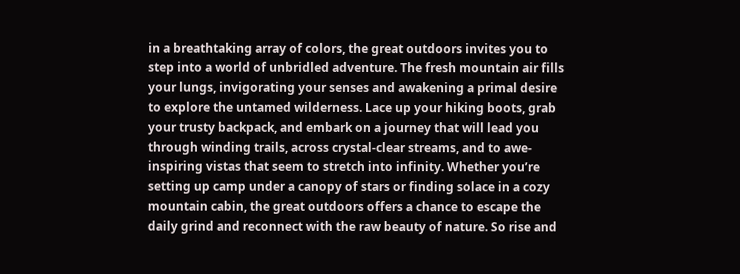in a breathtaking array of colors, the great outdoors invites you to step into a world of unbridled adventure. The fresh mountain air fills your lungs, invigorating your senses and awakening a primal desire to explore the untamed wilderness. Lace up your hiking boots, grab your trusty backpack, and embark on a journey that will lead you through winding trails, across crystal-clear streams, and to awe-inspiring vistas that seem to stretch into infinity. Whether you’re setting up camp under a canopy of stars or finding solace in a cozy mountain cabin, the great outdoors offers a chance to escape the daily grind and reconnect with the raw beauty of nature. So rise and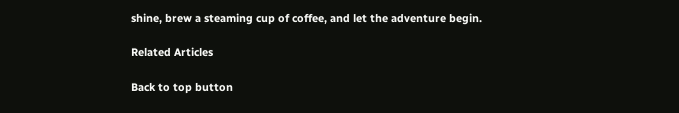shine, brew a steaming cup of coffee, and let the adventure begin.

Related Articles

Back to top button